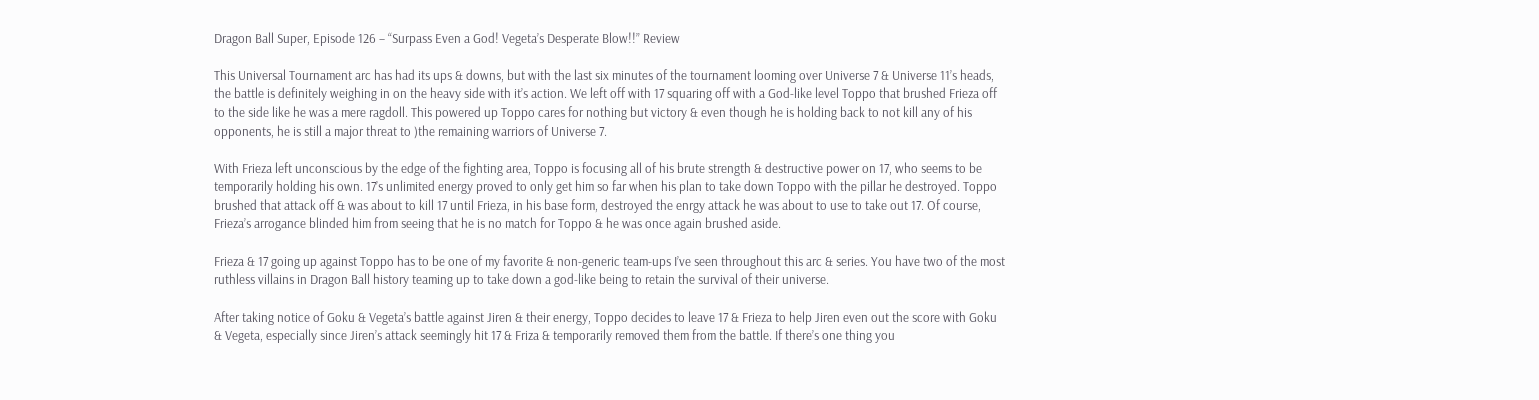Dragon Ball Super, Episode 126 – “Surpass Even a God! Vegeta’s Desperate Blow!!” Review

This Universal Tournament arc has had its ups & downs, but with the last six minutes of the tournament looming over Universe 7 & Universe 11’s heads, the battle is definitely weighing in on the heavy side with it’s action. We left off with 17 squaring off with a God-like level Toppo that brushed Frieza off to the side like he was a mere ragdoll. This powered up Toppo cares for nothing but victory & even though he is holding back to not kill any of his opponents, he is still a major threat to )the remaining warriors of Universe 7.

With Frieza left unconscious by the edge of the fighting area, Toppo is focusing all of his brute strength & destructive power on 17, who seems to be temporarily holding his own. 17’s unlimited energy proved to only get him so far when his plan to take down Toppo with the pillar he destroyed. Toppo brushed that attack off & was about to kill 17 until Frieza, in his base form, destroyed the enrgy attack he was about to use to take out 17. Of course, Frieza’s arrogance blinded him from seeing that he is no match for Toppo & he was once again brushed aside.

Frieza & 17 going up against Toppo has to be one of my favorite & non-generic team-ups I’ve seen throughout this arc & series. You have two of the most ruthless villains in Dragon Ball history teaming up to take down a god-like being to retain the survival of their universe.

After taking notice of Goku & Vegeta’s battle against Jiren & their energy, Toppo decides to leave 17 & Frieza to help Jiren even out the score with Goku & Vegeta, especially since Jiren’s attack seemingly hit 17 & Friza & temporarily removed them from the battle. If there’s one thing you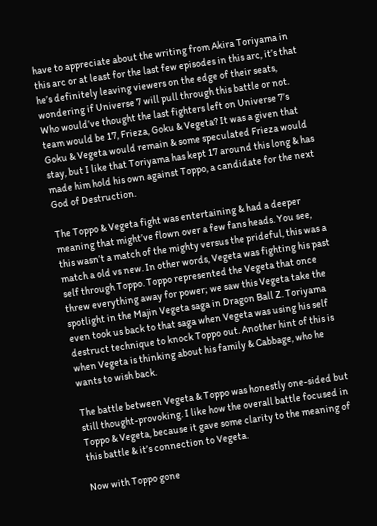have to appreciate about the writing from Akira Toriyama in this arc or at least for the last few episodes in this arc, it’s that he’s definitely leaving viewers on the edge of their seats, wondering if Universe 7 will pull through this battle or not. Who would’ve thought the last fighters left on Universe 7’s team would be 17, Frieza, Goku & Vegeta? It was a given that Goku & Vegeta would remain & some speculated Frieza would stay, but I like that Toriyama has kept 17 around this long & has made him hold his own against Toppo, a candidate for the next God of Destruction.

The Toppo & Vegeta fight was entertaining & had a deeper meaning that might’ve flown over a few fans heads. You see, this wasn’t a match of the mighty versus the prideful, this was a match a old vs new. In other words, Vegeta was fighting his past self through Toppo. Toppo represented the Vegeta that once threw everything away for power; we saw this Vegeta take the spotlight in the Majin Vegeta saga in Dragon Ball Z. Toriyama even took us back to that saga when Vegeta was using his self destruct technique to knock Toppo out. Another hint of this is when Vegeta is thinking about his family & Cabbage, who he wants to wish back.

The battle between Vegeta & Toppo was honestly one-sided but still thought-provoking. I like how the overall battle focused in Toppo & Vegeta, because it gave some clarity to the meaning of this battle & it’s connection to Vegeta.

Now with Toppo gone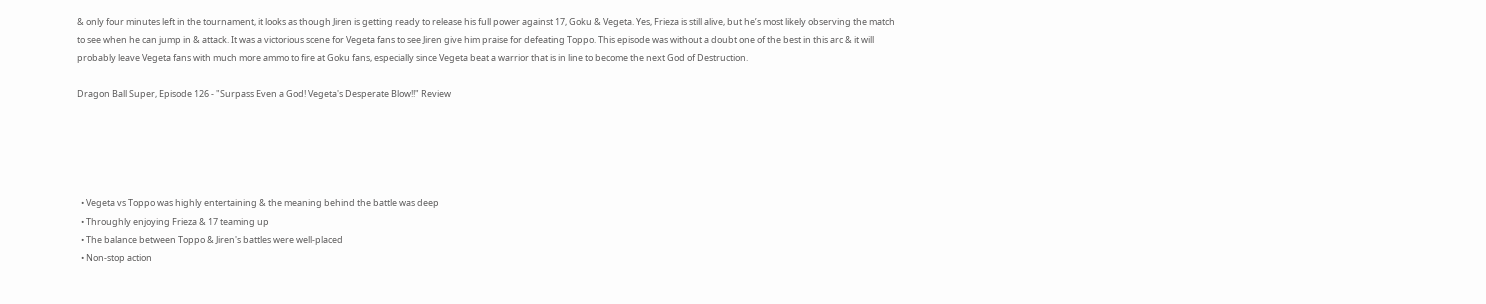& only four minutes left in the tournament, it looks as though Jiren is getting ready to release his full power against 17, Goku & Vegeta. Yes, Frieza is still alive, but he’s most likely observing the match to see when he can jump in & attack. It was a victorious scene for Vegeta fans to see Jiren give him praise for defeating Toppo. This episode was without a doubt one of the best in this arc & it will probably leave Vegeta fans with much more ammo to fire at Goku fans, especially since Vegeta beat a warrior that is in line to become the next God of Destruction.

Dragon Ball Super, Episode 126 - "Surpass Even a God! Vegeta's Desperate Blow!!" Review





  • Vegeta vs Toppo was highly entertaining & the meaning behind the battle was deep
  • Throughly enjoying Frieza & 17 teaming up
  • The balance between Toppo & Jiren's battles were well-placed
  • Non-stop action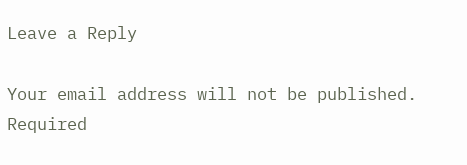Leave a Reply

Your email address will not be published. Required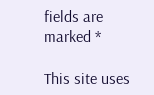fields are marked *

This site uses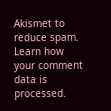Akismet to reduce spam. Learn how your comment data is processed.